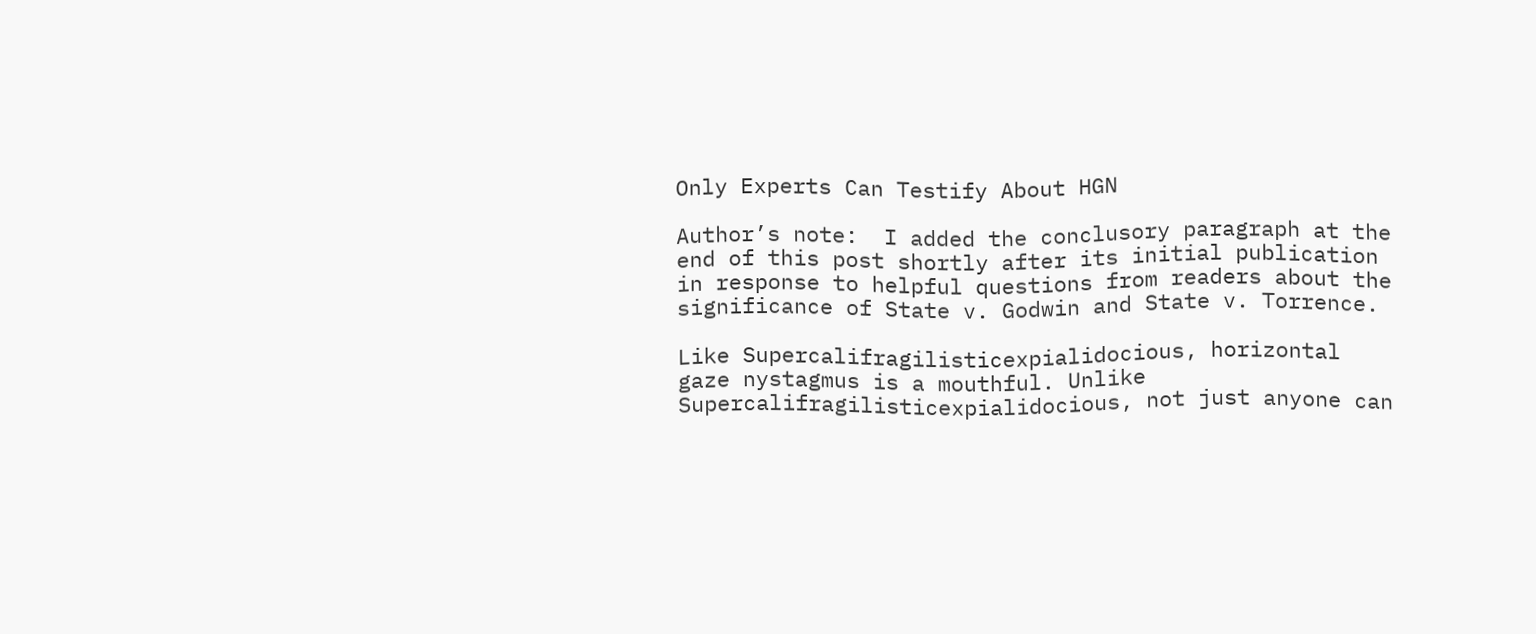Only Experts Can Testify About HGN

Author’s note:  I added the conclusory paragraph at the end of this post shortly after its initial publication in response to helpful questions from readers about the significance of State v. Godwin and State v. Torrence.

Like Supercalifragilisticexpialidocious, horizontal gaze nystagmus is a mouthful. Unlike Supercalifragilisticexpialidocious, not just anyone can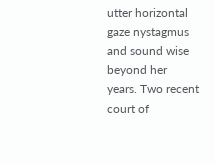utter horizontal gaze nystagmus and sound wise beyond her years. Two recent court of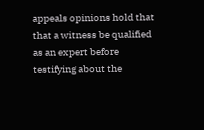appeals opinions hold that that a witness be qualified as an expert before testifying about the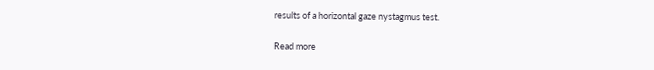results of a horizontal gaze nystagmus test.

Read more